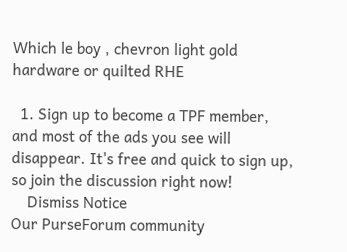Which le boy , chevron light gold hardware or quilted RHE

  1. Sign up to become a TPF member, and most of the ads you see will disappear. It's free and quick to sign up, so join the discussion right now!
    Dismiss Notice
Our PurseForum community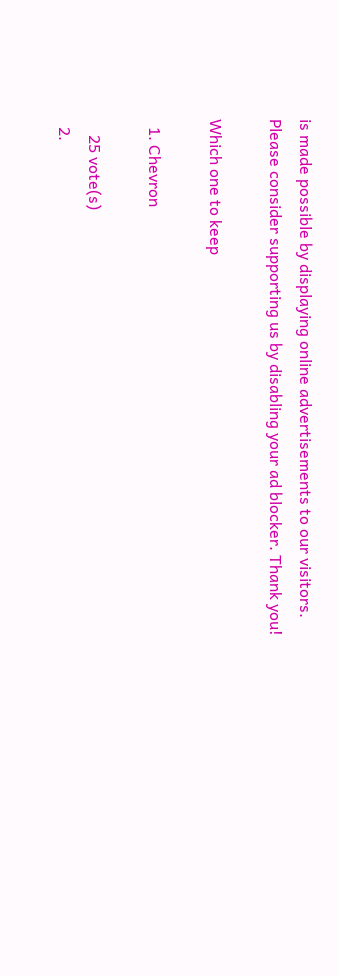is made possible by displaying online advertisements to our visitors.
Please consider supporting us by disabling your ad blocker. Thank you!

Which one to keep

  1. Chevron

    25 vote(s)
  2.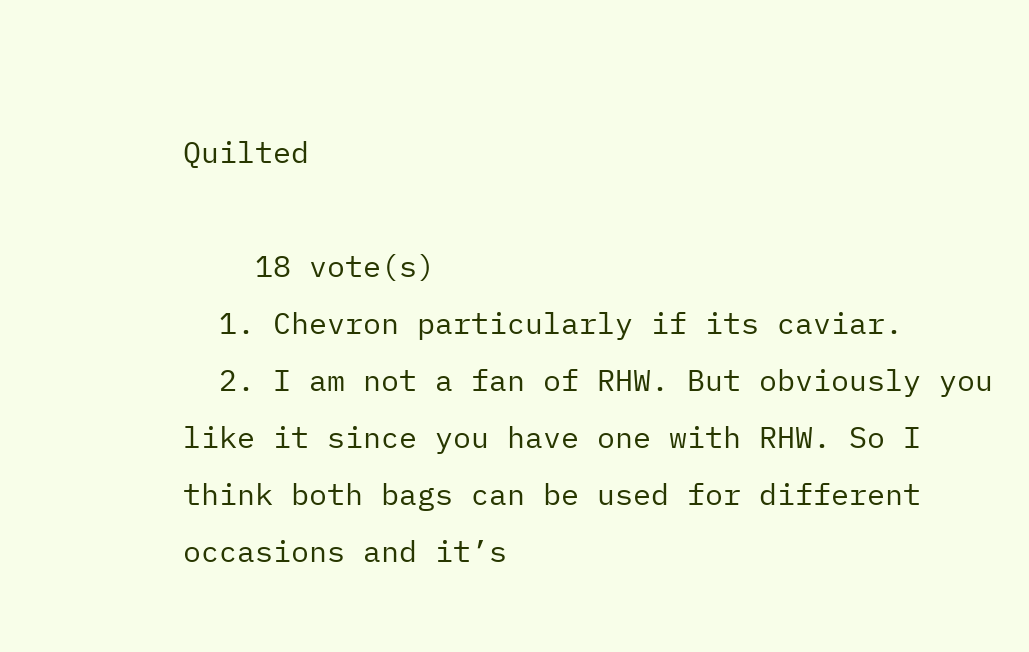Quilted

    18 vote(s)
  1. Chevron particularly if its caviar.
  2. I am not a fan of RHW. But obviously you like it since you have one with RHW. So I think both bags can be used for different occasions and it’s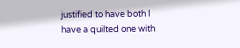justified to have both I have a quilted one with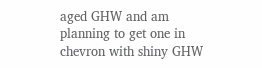aged GHW and am planning to get one in chevron with shiny GHW